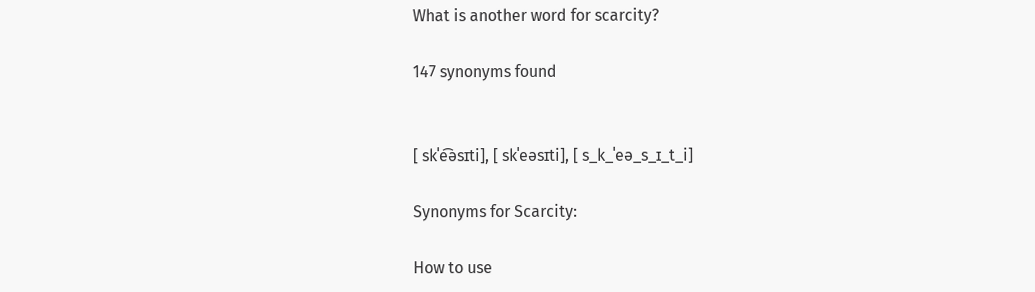What is another word for scarcity?

147 synonyms found


[ skˈe͡əsɪti], [ skˈeəsɪti], [ s_k_ˈeə_s_ɪ_t_i]

Synonyms for Scarcity:

How to use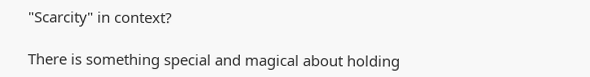"Scarcity" in context?

There is something special and magical about holding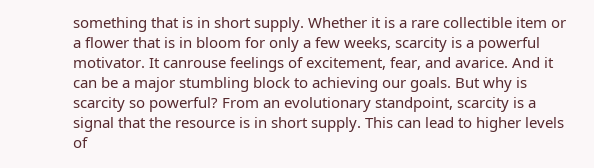something that is in short supply. Whether it is a rare collectible item or a flower that is in bloom for only a few weeks, scarcity is a powerful motivator. It canrouse feelings of excitement, fear, and avarice. And it can be a major stumbling block to achieving our goals. But why is scarcity so powerful? From an evolutionary standpoint, scarcity is a signal that the resource is in short supply. This can lead to higher levels of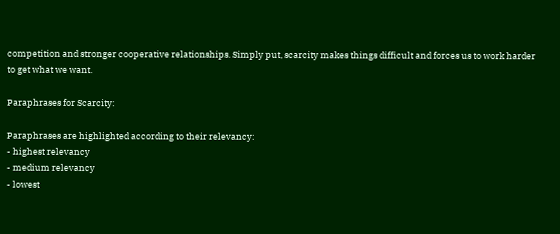competition and stronger cooperative relationships. Simply put, scarcity makes things difficult and forces us to work harder to get what we want.

Paraphrases for Scarcity:

Paraphrases are highlighted according to their relevancy:
- highest relevancy
- medium relevancy
- lowest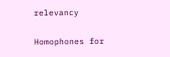relevancy

Homophones for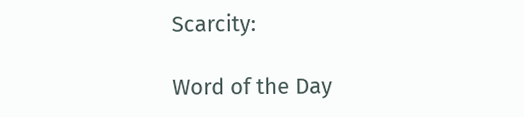Scarcity:

Word of the Day